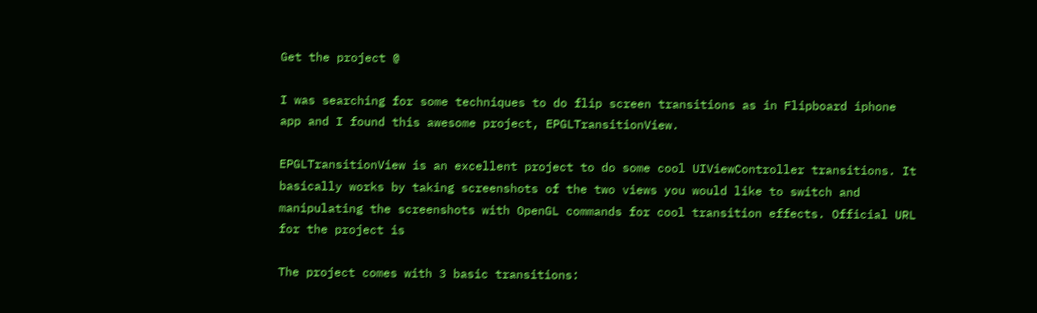Get the project @

I was searching for some techniques to do flip screen transitions as in Flipboard iphone app and I found this awesome project, EPGLTransitionView.

EPGLTransitionView is an excellent project to do some cool UIViewController transitions. It basically works by taking screenshots of the two views you would like to switch and manipulating the screenshots with OpenGL commands for cool transition effects. Official URL for the project is

The project comes with 3 basic transitions: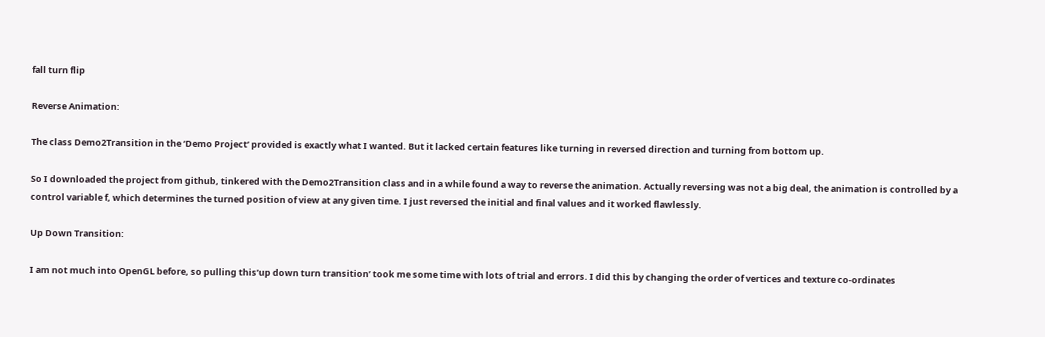fall turn flip

Reverse Animation:

The class Demo2Transition in the ‘Demo Project’ provided is exactly what I wanted. But it lacked certain features like turning in reversed direction and turning from bottom up.

So I downloaded the project from github, tinkered with the Demo2Transition class and in a while found a way to reverse the animation. Actually reversing was not a big deal, the animation is controlled by a control variable f, which determines the turned position of view at any given time. I just reversed the initial and final values and it worked flawlessly.

Up Down Transition:

I am not much into OpenGL before, so pulling this’up down turn transition’ took me some time with lots of trial and errors. I did this by changing the order of vertices and texture co-ordinates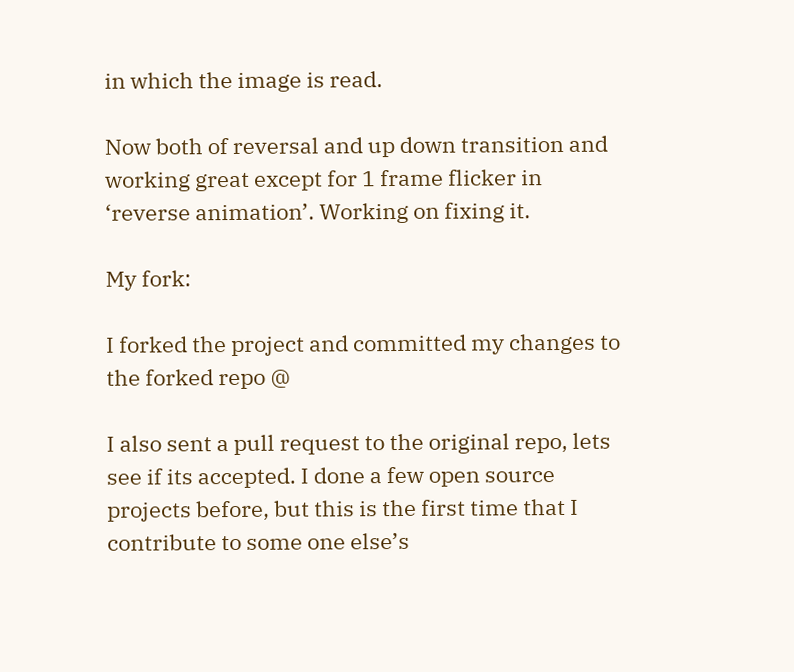in which the image is read.

Now both of reversal and up down transition and working great except for 1 frame flicker in ‘reverse animation’. Working on fixing it.

My fork:

I forked the project and committed my changes to the forked repo @

I also sent a pull request to the original repo, lets see if its accepted. I done a few open source projects before, but this is the first time that I contribute to some one else’s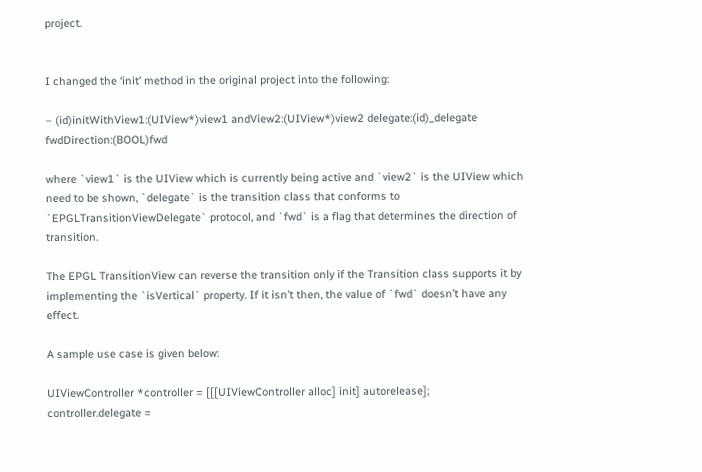project.


I changed the ‘init’ method in the original project into the following:

– (id)initWithView1:(UIView*)view1 andView2:(UIView*)view2 delegate:(id)_delegate fwdDirection:(BOOL)fwd

where `view1` is the UIView which is currently being active and `view2` is the UIView which need to be shown, `delegate` is the transition class that conforms to `EPGLTransitionViewDelegate` protocol, and `fwd` is a flag that determines the direction of transition.

The EPGL TransitionView can reverse the transition only if the Transition class supports it by implementing the `isVertical` property. If it isn’t then, the value of `fwd` doesn’t have any effect.

A sample use case is given below:

UIViewController *controller = [[[UIViewController alloc] init] autorelease];
controller.delegate =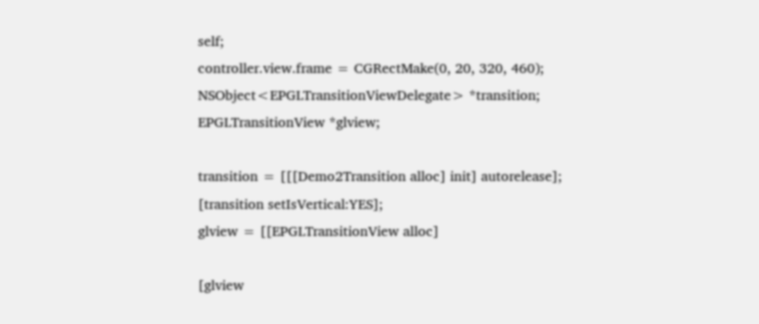self;
controller.view.frame = CGRectMake(0, 20, 320, 460);
NSObject<EPGLTransitionViewDelegate> *transition;
EPGLTransitionView *glview;

transition = [[[Demo2Transition alloc] init] autorelease];
[transition setIsVertical:YES];
glview = [[EPGLTransitionView alloc]

[glview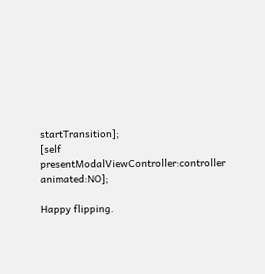startTransition];
[self presentModalViewController:controller animated:NO];

Happy flipping.